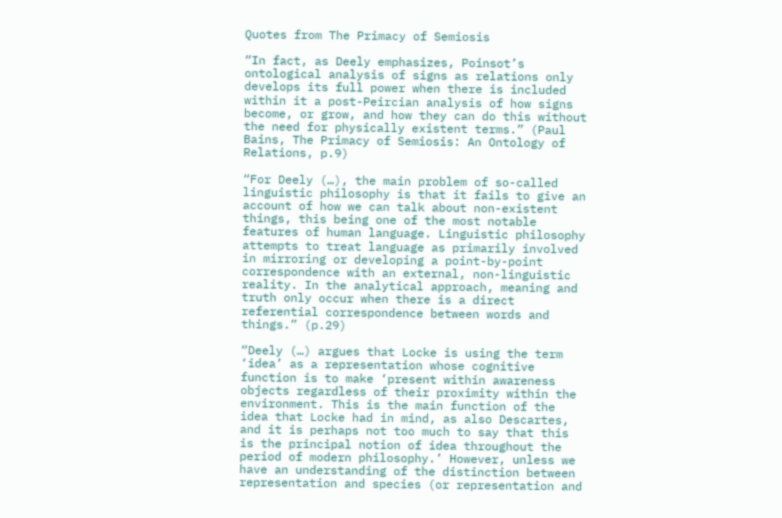Quotes from The Primacy of Semiosis

“In fact, as Deely emphasizes, Poinsot’s ontological analysis of signs as relations only develops its full power when there is included within it a post-Peircian analysis of how signs become, or grow, and how they can do this without the need for physically existent terms.” (Paul Bains, The Primacy of Semiosis: An Ontology of Relations, p.9)

“For Deely (…), the main problem of so-called linguistic philosophy is that it fails to give an account of how we can talk about non-existent things, this being one of the most notable features of human language. Linguistic philosophy attempts to treat language as primarily involved in mirroring or developing a point-by-point correspondence with an external, non-linguistic reality. In the analytical approach, meaning and truth only occur when there is a direct referential correspondence between words and things.” (p.29)

“Deely (…) argues that Locke is using the term ‘idea’ as a representation whose cognitive function is to make ‘present within awareness objects regardless of their proximity within the environment. This is the main function of the idea that Locke had in mind, as also Descartes, and it is perhaps not too much to say that this is the principal notion of idea throughout the period of modern philosophy.’ However, unless we have an understanding of the distinction between representation and species (or representation and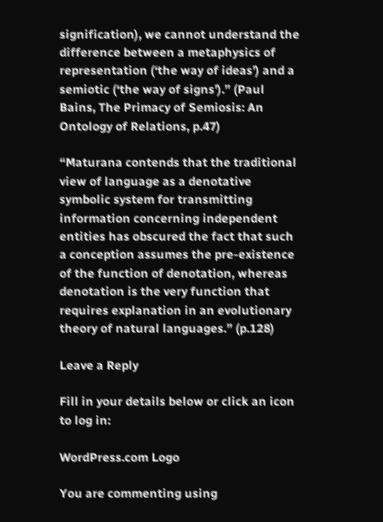signification), we cannot understand the difference between a metaphysics of representation (‘the way of ideas’) and a semiotic (‘the way of signs’).” (Paul Bains, The Primacy of Semiosis: An Ontology of Relations, p.47)

“Maturana contends that the traditional view of language as a denotative symbolic system for transmitting information concerning independent entities has obscured the fact that such a conception assumes the pre-existence of the function of denotation, whereas denotation is the very function that requires explanation in an evolutionary theory of natural languages.” (p.128)

Leave a Reply

Fill in your details below or click an icon to log in:

WordPress.com Logo

You are commenting using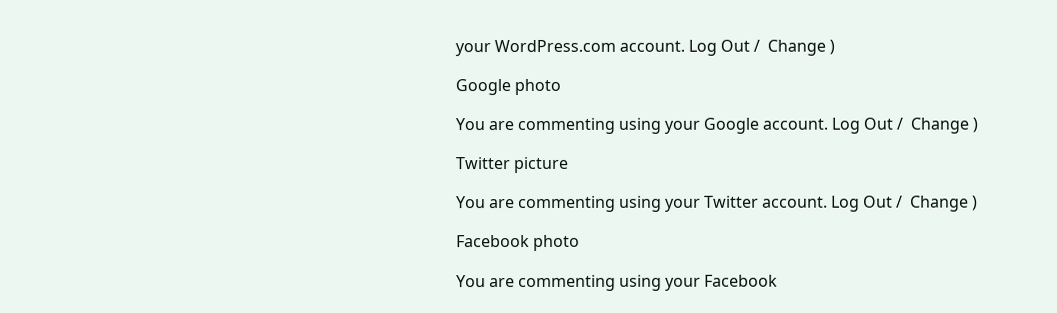your WordPress.com account. Log Out /  Change )

Google photo

You are commenting using your Google account. Log Out /  Change )

Twitter picture

You are commenting using your Twitter account. Log Out /  Change )

Facebook photo

You are commenting using your Facebook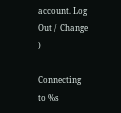account. Log Out /  Change )

Connecting to %s